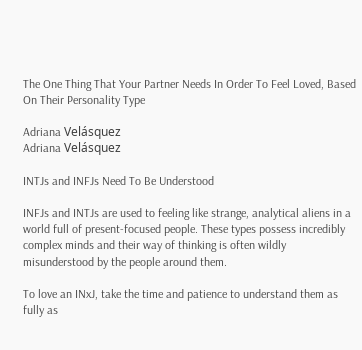The One Thing That Your Partner Needs In Order To Feel Loved, Based On Their Personality Type

Adriana Velásquez
Adriana Velásquez

INTJs and INFJs Need To Be Understood

INFJs and INTJs are used to feeling like strange, analytical aliens in a world full of present-focused people. These types possess incredibly complex minds and their way of thinking is often wildly misunderstood by the people around them.

To love an INxJ, take the time and patience to understand them as fully as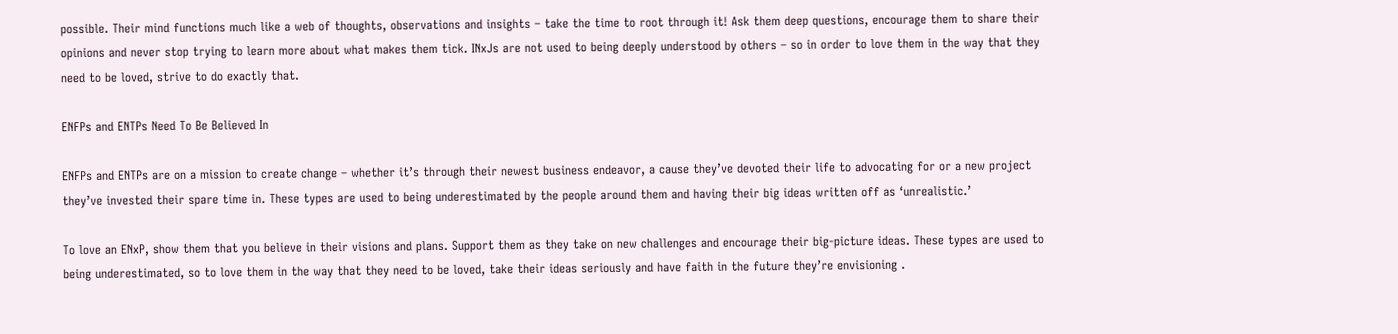possible. Their mind functions much like a web of thoughts, observations and insights – take the time to root through it! Ask them deep questions, encourage them to share their opinions and never stop trying to learn more about what makes them tick. INxJs are not used to being deeply understood by others – so in order to love them in the way that they need to be loved, strive to do exactly that.

ENFPs and ENTPs Need To Be Believed In

ENFPs and ENTPs are on a mission to create change – whether it’s through their newest business endeavor, a cause they’ve devoted their life to advocating for or a new project they’ve invested their spare time in. These types are used to being underestimated by the people around them and having their big ideas written off as ‘unrealistic.’

To love an ENxP, show them that you believe in their visions and plans. Support them as they take on new challenges and encourage their big-picture ideas. These types are used to being underestimated, so to love them in the way that they need to be loved, take their ideas seriously and have faith in the future they’re envisioning .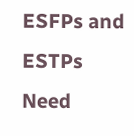ESFPs and ESTPs Need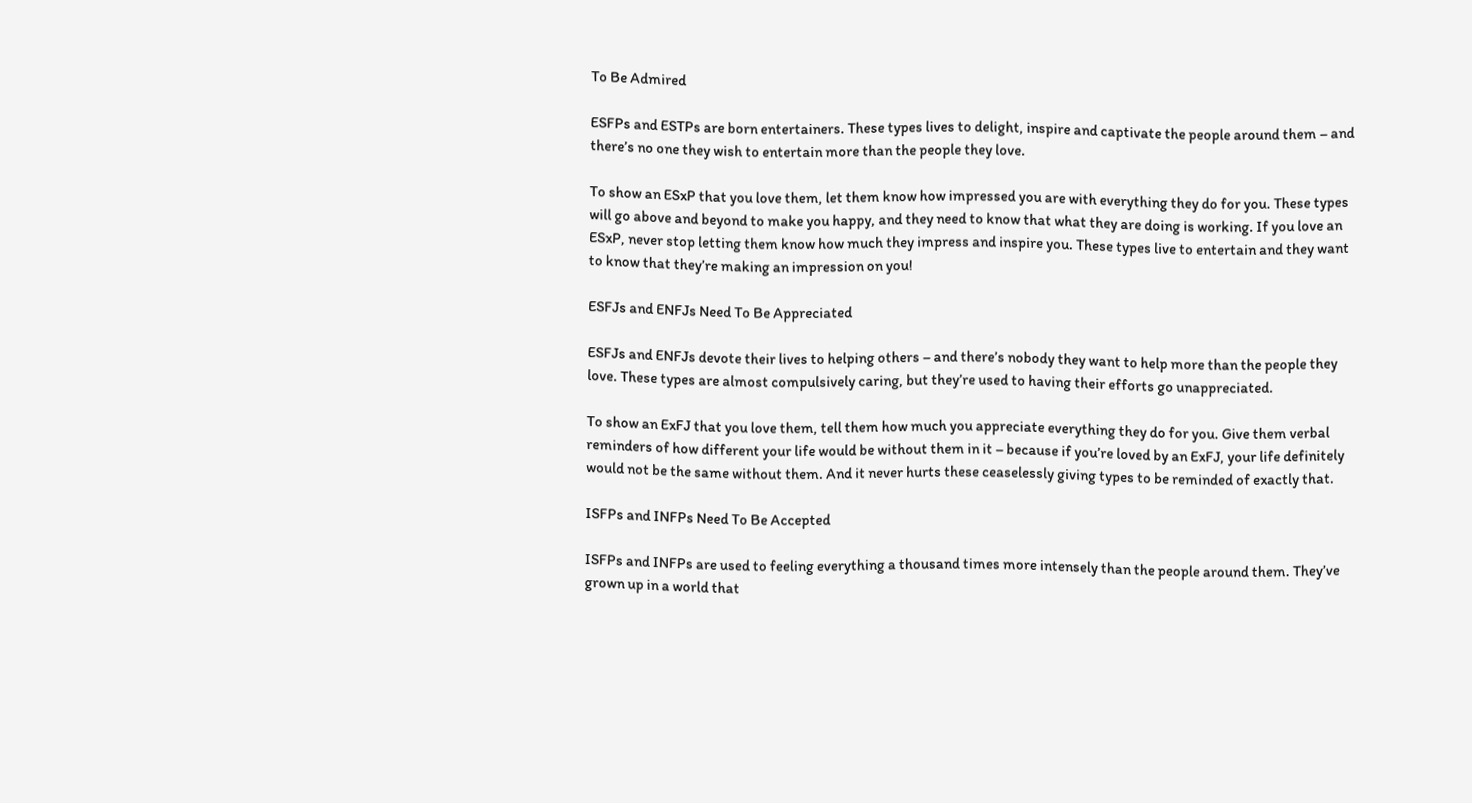To Be Admired

ESFPs and ESTPs are born entertainers. These types lives to delight, inspire and captivate the people around them – and there’s no one they wish to entertain more than the people they love.

To show an ESxP that you love them, let them know how impressed you are with everything they do for you. These types will go above and beyond to make you happy, and they need to know that what they are doing is working. If you love an ESxP, never stop letting them know how much they impress and inspire you. These types live to entertain and they want to know that they’re making an impression on you!

ESFJs and ENFJs Need To Be Appreciated

ESFJs and ENFJs devote their lives to helping others – and there’s nobody they want to help more than the people they love. These types are almost compulsively caring, but they’re used to having their efforts go unappreciated.

To show an ExFJ that you love them, tell them how much you appreciate everything they do for you. Give them verbal reminders of how different your life would be without them in it – because if you’re loved by an ExFJ, your life definitely would not be the same without them. And it never hurts these ceaselessly giving types to be reminded of exactly that.

ISFPs and INFPs Need To Be Accepted

ISFPs and INFPs are used to feeling everything a thousand times more intensely than the people around them. They’ve grown up in a world that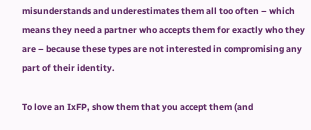misunderstands and underestimates them all too often – which means they need a partner who accepts them for exactly who they are – because these types are not interested in compromising any part of their identity.

To love an IxFP, show them that you accept them (and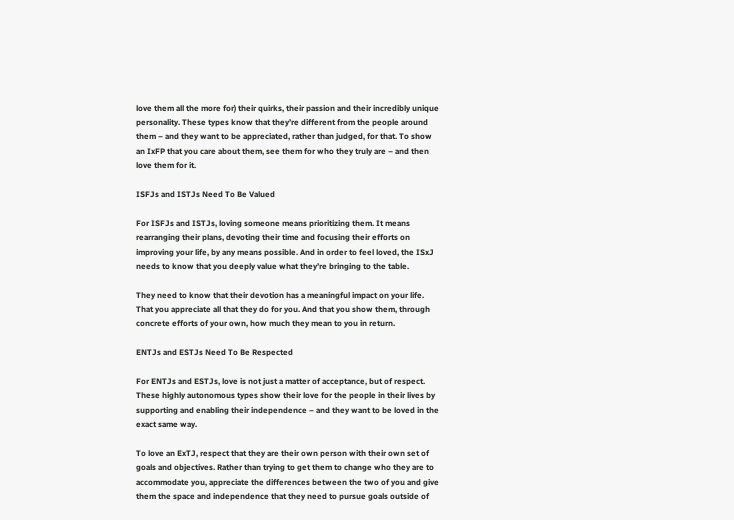love them all the more for) their quirks, their passion and their incredibly unique personality. These types know that they’re different from the people around them – and they want to be appreciated, rather than judged, for that. To show an IxFP that you care about them, see them for who they truly are – and then love them for it.

ISFJs and ISTJs Need To Be Valued

For ISFJs and ISTJs, loving someone means prioritizing them. It means rearranging their plans, devoting their time and focusing their efforts on improving your life, by any means possible. And in order to feel loved, the ISxJ needs to know that you deeply value what they’re bringing to the table.

They need to know that their devotion has a meaningful impact on your life. That you appreciate all that they do for you. And that you show them, through concrete efforts of your own, how much they mean to you in return.

ENTJs and ESTJs Need To Be Respected

For ENTJs and ESTJs, love is not just a matter of acceptance, but of respect. These highly autonomous types show their love for the people in their lives by supporting and enabling their independence – and they want to be loved in the exact same way.

To love an ExTJ, respect that they are their own person with their own set of goals and objectives. Rather than trying to get them to change who they are to accommodate you, appreciate the differences between the two of you and give them the space and independence that they need to pursue goals outside of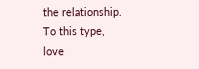the relationship. To this type, love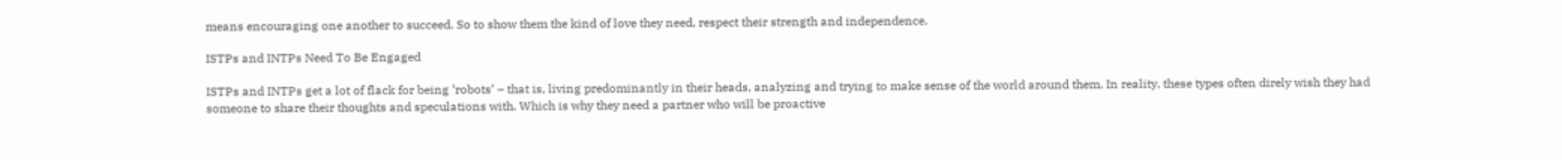means encouraging one another to succeed. So to show them the kind of love they need, respect their strength and independence.

ISTPs and INTPs Need To Be Engaged

ISTPs and INTPs get a lot of flack for being ‘robots’ – that is, living predominantly in their heads, analyzing and trying to make sense of the world around them. In reality, these types often direly wish they had someone to share their thoughts and speculations with. Which is why they need a partner who will be proactive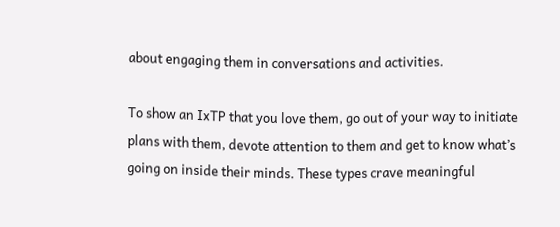about engaging them in conversations and activities.

To show an IxTP that you love them, go out of your way to initiate plans with them, devote attention to them and get to know what’s going on inside their minds. These types crave meaningful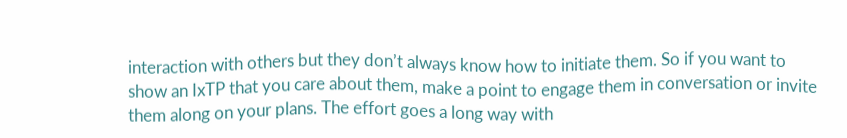interaction with others but they don’t always know how to initiate them. So if you want to show an IxTP that you care about them, make a point to engage them in conversation or invite them along on your plans. The effort goes a long way with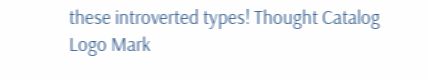these introverted types! Thought Catalog Logo Mark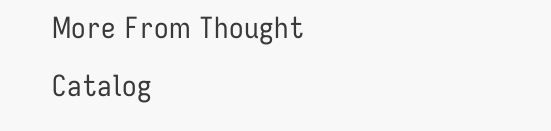More From Thought Catalog